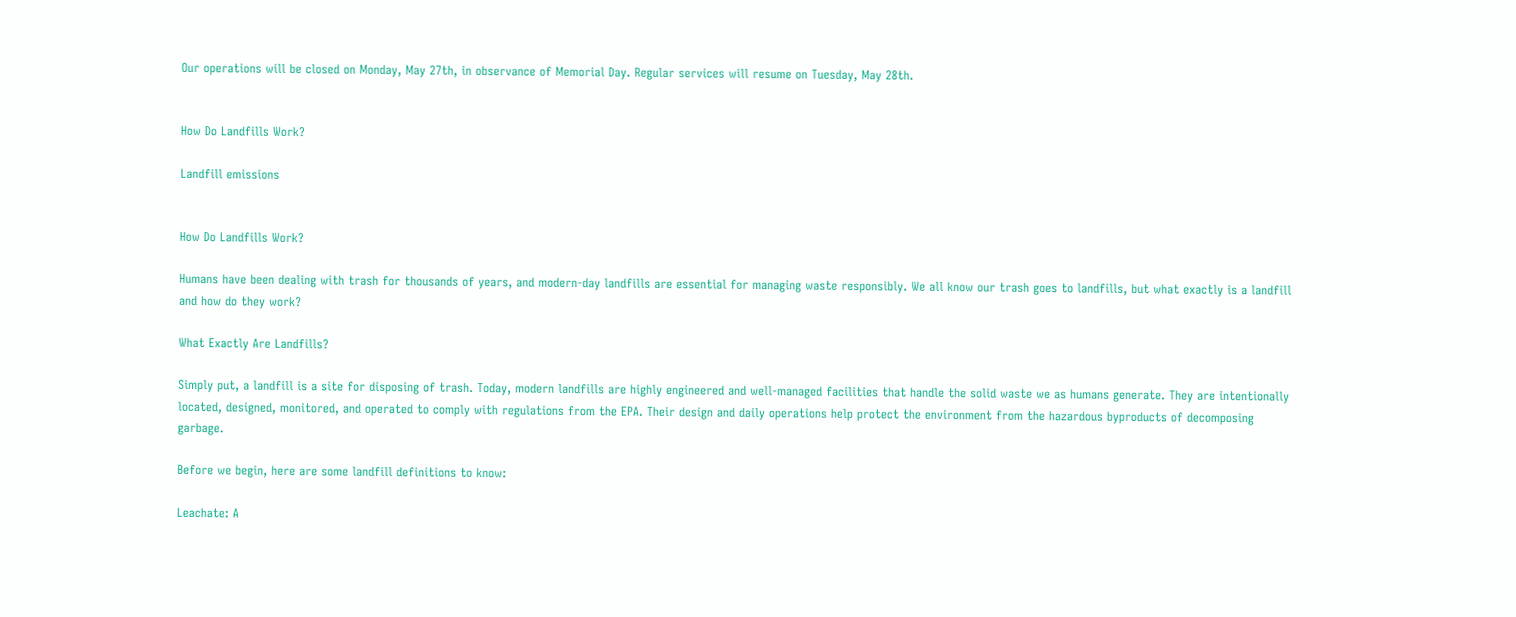Our operations will be closed on Monday, May 27th, in observance of Memorial Day. Regular services will resume on Tuesday, May 28th.


How Do Landfills Work?

Landfill emissions


How Do Landfills Work?

Humans have been dealing with trash for thousands of years, and modern-day landfills are essential for managing waste responsibly. We all know our trash goes to landfills, but what exactly is a landfill and how do they work?

What Exactly Are Landfills?

Simply put, a landfill is a site for disposing of trash. Today, modern landfills are highly engineered and well-managed facilities that handle the solid waste we as humans generate. They are intentionally located, designed, monitored, and operated to comply with regulations from the EPA. Their design and daily operations help protect the environment from the hazardous byproducts of decomposing garbage.

Before we begin, here are some landfill definitions to know:

Leachate: A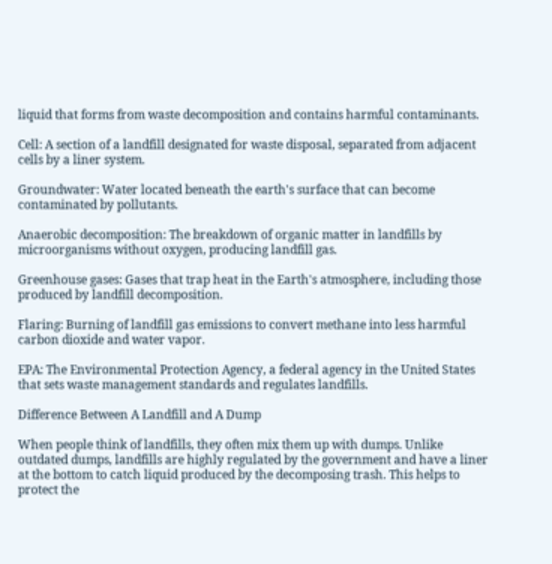liquid that forms from waste decomposition and contains harmful contaminants.

Cell: A section of a landfill designated for waste disposal, separated from adjacent cells by a liner system.

Groundwater: Water located beneath the earth's surface that can become contaminated by pollutants.

Anaerobic decomposition: The breakdown of organic matter in landfills by microorganisms without oxygen, producing landfill gas.

Greenhouse gases: Gases that trap heat in the Earth's atmosphere, including those produced by landfill decomposition.

Flaring: Burning of landfill gas emissions to convert methane into less harmful carbon dioxide and water vapor.

EPA: The Environmental Protection Agency, a federal agency in the United States that sets waste management standards and regulates landfills.

Difference Between A Landfill and A Dump

When people think of landfills, they often mix them up with dumps. Unlike outdated dumps, landfills are highly regulated by the government and have a liner at the bottom to catch liquid produced by the decomposing trash. This helps to protect the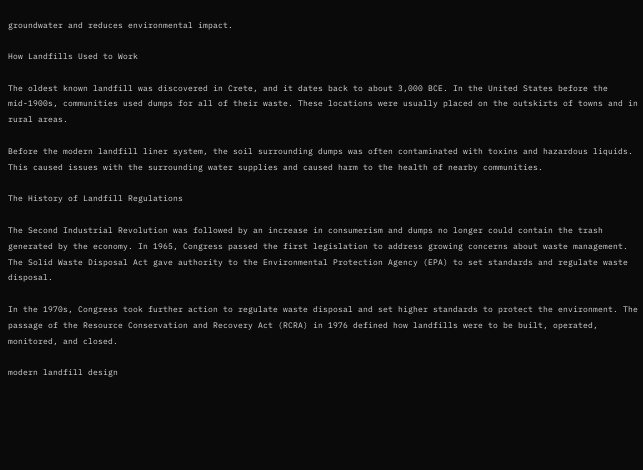groundwater and reduces environmental impact.

How Landfills Used to Work

The oldest known landfill was discovered in Crete, and it dates back to about 3,000 BCE. In the United States before the mid-1900s, communities used dumps for all of their waste. These locations were usually placed on the outskirts of towns and in rural areas.

Before the modern landfill liner system, the soil surrounding dumps was often contaminated with toxins and hazardous liquids. This caused issues with the surrounding water supplies and caused harm to the health of nearby communities.

The History of Landfill Regulations

The Second Industrial Revolution was followed by an increase in consumerism and dumps no longer could contain the trash generated by the economy. In 1965, Congress passed the first legislation to address growing concerns about waste management. The Solid Waste Disposal Act gave authority to the Environmental Protection Agency (EPA) to set standards and regulate waste disposal.

In the 1970s, Congress took further action to regulate waste disposal and set higher standards to protect the environment. The passage of the Resource Conservation and Recovery Act (RCRA) in 1976 defined how landfills were to be built, operated, monitored, and closed.

modern landfill design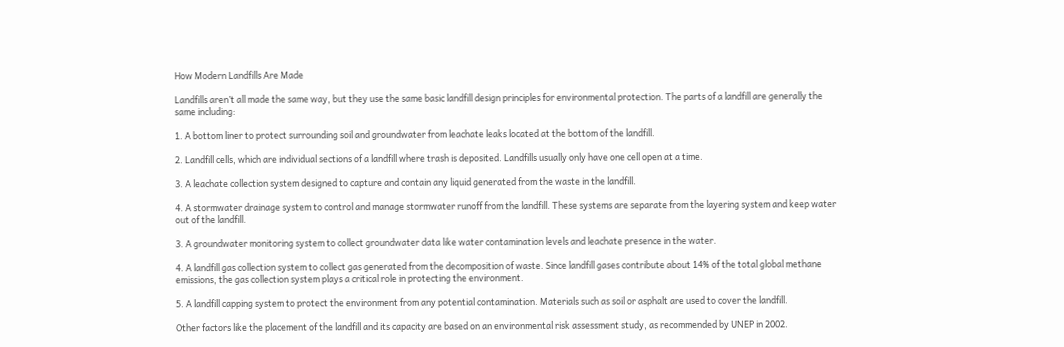How Modern Landfills Are Made

Landfills aren’t all made the same way, but they use the same basic landfill design principles for environmental protection. The parts of a landfill are generally the same including:

1. A bottom liner to protect surrounding soil and groundwater from leachate leaks located at the bottom of the landfill.

2. Landfill cells, which are individual sections of a landfill where trash is deposited. Landfills usually only have one cell open at a time.

3. A leachate collection system designed to capture and contain any liquid generated from the waste in the landfill.

4. A stormwater drainage system to control and manage stormwater runoff from the landfill. These systems are separate from the layering system and keep water out of the landfill.

3. A groundwater monitoring system to collect groundwater data like water contamination levels and leachate presence in the water.

4. A landfill gas collection system to collect gas generated from the decomposition of waste. Since landfill gases contribute about 14% of the total global methane emissions, the gas collection system plays a critical role in protecting the environment.

5. A landfill capping system to protect the environment from any potential contamination. Materials such as soil or asphalt are used to cover the landfill.

Other factors like the placement of the landfill and its capacity are based on an environmental risk assessment study, as recommended by UNEP in 2002.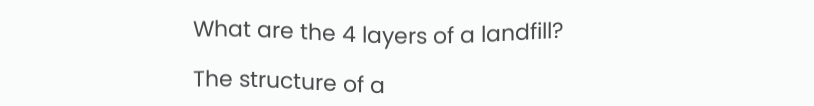What are the 4 layers of a landfill?

The structure of a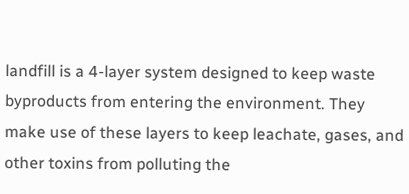landfill is a 4-layer system designed to keep waste byproducts from entering the environment. They make use of these layers to keep leachate, gases, and other toxins from polluting the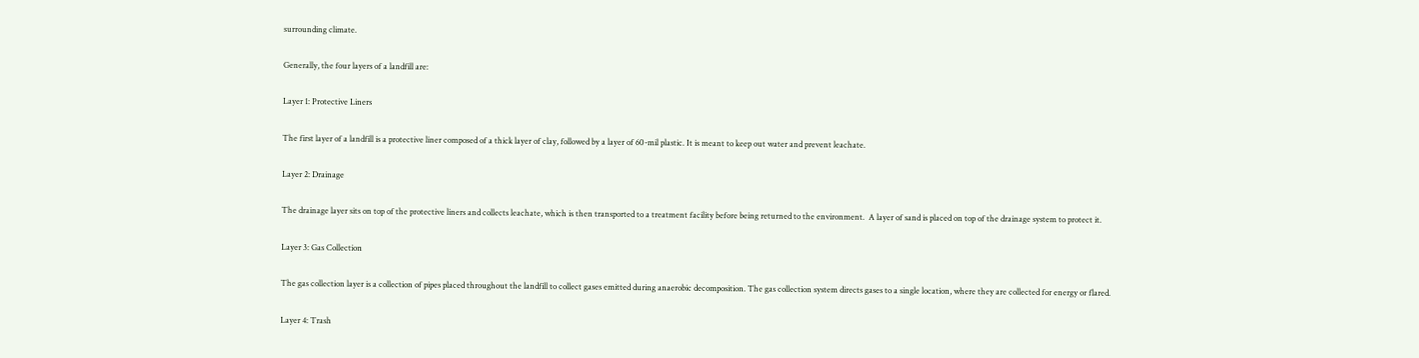surrounding climate.

Generally, the four layers of a landfill are:

Layer 1: Protective Liners

The first layer of a landfill is a protective liner composed of a thick layer of clay, followed by a layer of 60-mil plastic. It is meant to keep out water and prevent leachate.

Layer 2: Drainage

The drainage layer sits on top of the protective liners and collects leachate, which is then transported to a treatment facility before being returned to the environment.  A layer of sand is placed on top of the drainage system to protect it.

Layer 3: Gas Collection

The gas collection layer is a collection of pipes placed throughout the landfill to collect gases emitted during anaerobic decomposition. The gas collection system directs gases to a single location, where they are collected for energy or flared.

Layer 4: Trash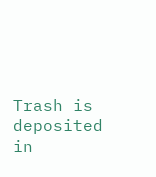Trash is deposited in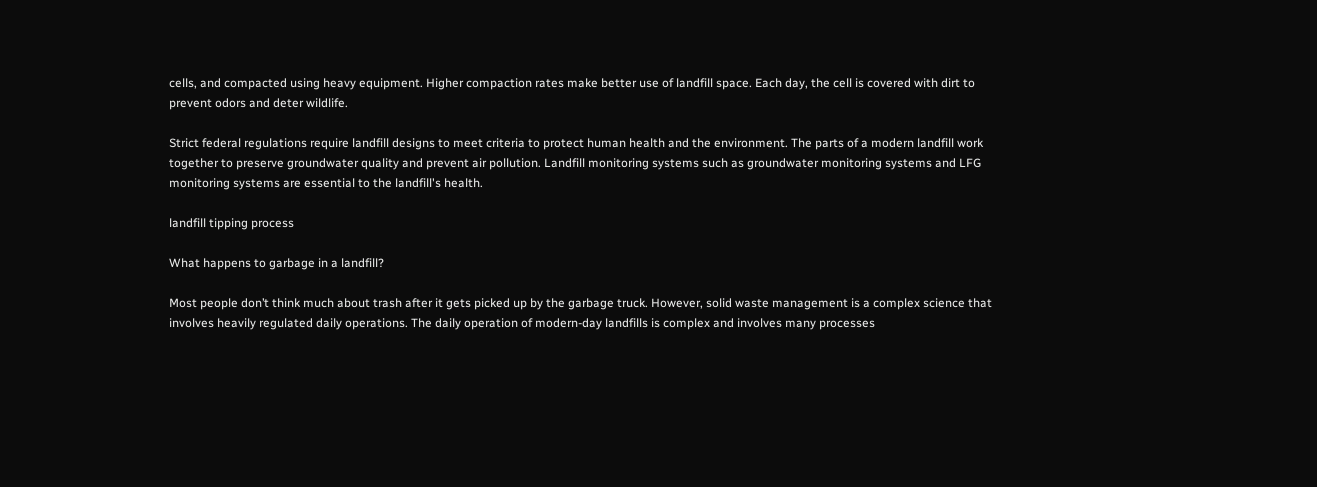cells, and compacted using heavy equipment. Higher compaction rates make better use of landfill space. Each day, the cell is covered with dirt to prevent odors and deter wildlife.

Strict federal regulations require landfill designs to meet criteria to protect human health and the environment. The parts of a modern landfill work together to preserve groundwater quality and prevent air pollution. Landfill monitoring systems such as groundwater monitoring systems and LFG monitoring systems are essential to the landfill's health.

landfill tipping process

What happens to garbage in a landfill?

Most people don’t think much about trash after it gets picked up by the garbage truck. However, solid waste management is a complex science that involves heavily regulated daily operations. The daily operation of modern-day landfills is complex and involves many processes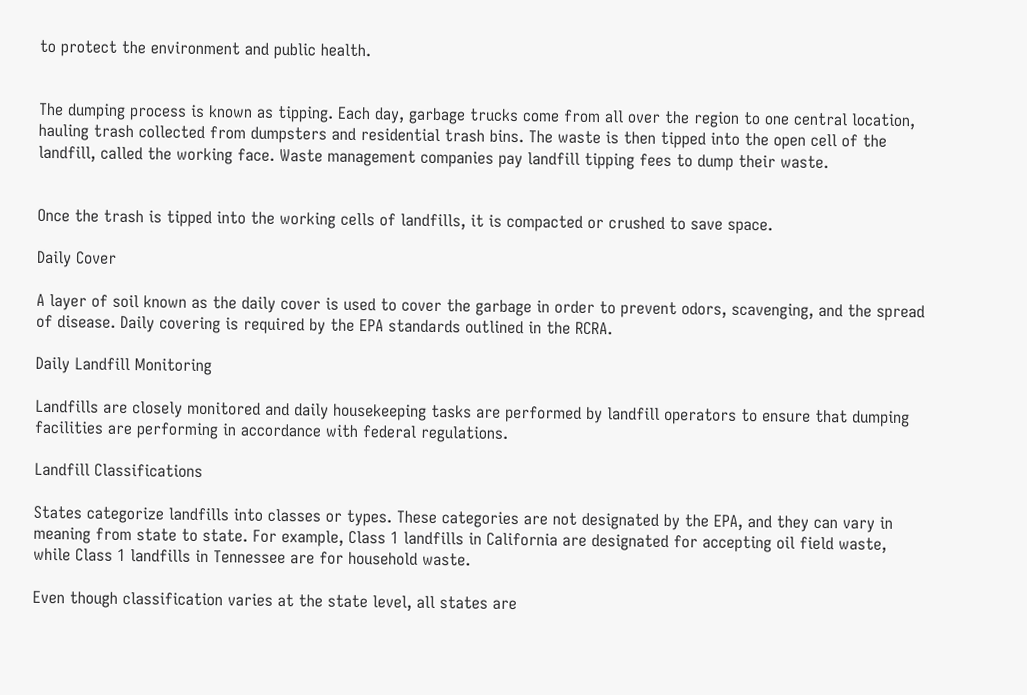to protect the environment and public health.


The dumping process is known as tipping. Each day, garbage trucks come from all over the region to one central location, hauling trash collected from dumpsters and residential trash bins. The waste is then tipped into the open cell of the landfill, called the working face. Waste management companies pay landfill tipping fees to dump their waste.


Once the trash is tipped into the working cells of landfills, it is compacted or crushed to save space.

Daily Cover

A layer of soil known as the daily cover is used to cover the garbage in order to prevent odors, scavenging, and the spread of disease. Daily covering is required by the EPA standards outlined in the RCRA.

Daily Landfill Monitoring

Landfills are closely monitored and daily housekeeping tasks are performed by landfill operators to ensure that dumping facilities are performing in accordance with federal regulations.

Landfill Classifications

States categorize landfills into classes or types. These categories are not designated by the EPA, and they can vary in meaning from state to state. For example, Class 1 landfills in California are designated for accepting oil field waste, while Class 1 landfills in Tennessee are for household waste.

Even though classification varies at the state level, all states are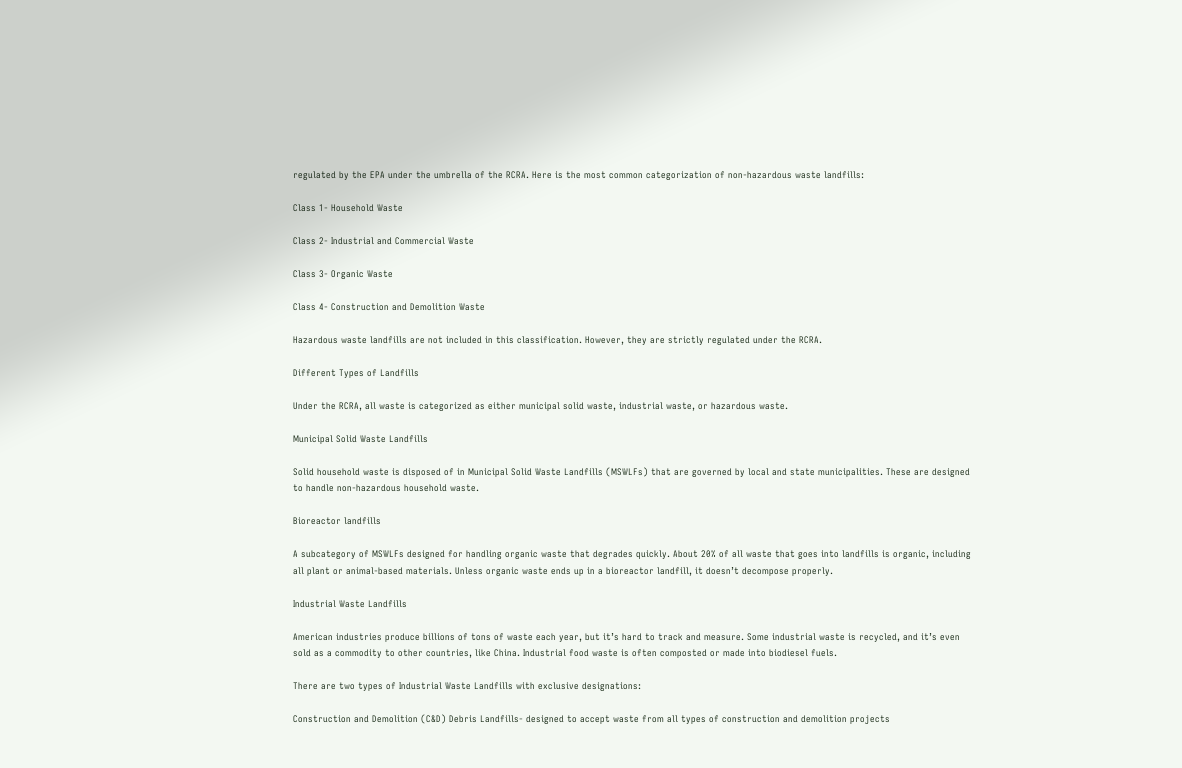regulated by the EPA under the umbrella of the RCRA. Here is the most common categorization of non-hazardous waste landfills:

Class 1- Household Waste

Class 2- Industrial and Commercial Waste

Class 3- Organic Waste

Class 4- Construction and Demolition Waste

Hazardous waste landfills are not included in this classification. However, they are strictly regulated under the RCRA.

Different Types of Landfills

Under the RCRA, all waste is categorized as either municipal solid waste, industrial waste, or hazardous waste.

Municipal Solid Waste Landfills

Solid household waste is disposed of in Municipal Solid Waste Landfills (MSWLFs) that are governed by local and state municipalities. These are designed to handle non-hazardous household waste.

Bioreactor landfills

A subcategory of MSWLFs designed for handling organic waste that degrades quickly. About 20% of all waste that goes into landfills is organic, including all plant or animal-based materials. Unless organic waste ends up in a bioreactor landfill, it doesn’t decompose properly.

Industrial Waste Landfills

American industries produce billions of tons of waste each year, but it’s hard to track and measure. Some industrial waste is recycled, and it’s even sold as a commodity to other countries, like China. Industrial food waste is often composted or made into biodiesel fuels.

There are two types of Industrial Waste Landfills with exclusive designations:

Construction and Demolition (C&D) Debris Landfills- designed to accept waste from all types of construction and demolition projects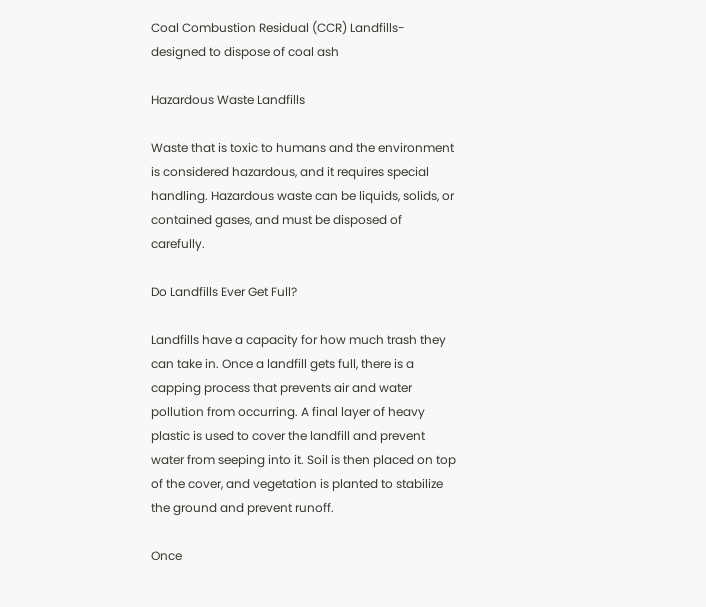Coal Combustion Residual (CCR) Landfills- designed to dispose of coal ash

Hazardous Waste Landfills

Waste that is toxic to humans and the environment is considered hazardous, and it requires special handling. Hazardous waste can be liquids, solids, or contained gases, and must be disposed of carefully.

Do Landfills Ever Get Full?

Landfills have a capacity for how much trash they can take in. Once a landfill gets full, there is a capping process that prevents air and water pollution from occurring. A final layer of heavy plastic is used to cover the landfill and prevent water from seeping into it. Soil is then placed on top of the cover, and vegetation is planted to stabilize the ground and prevent runoff.

Once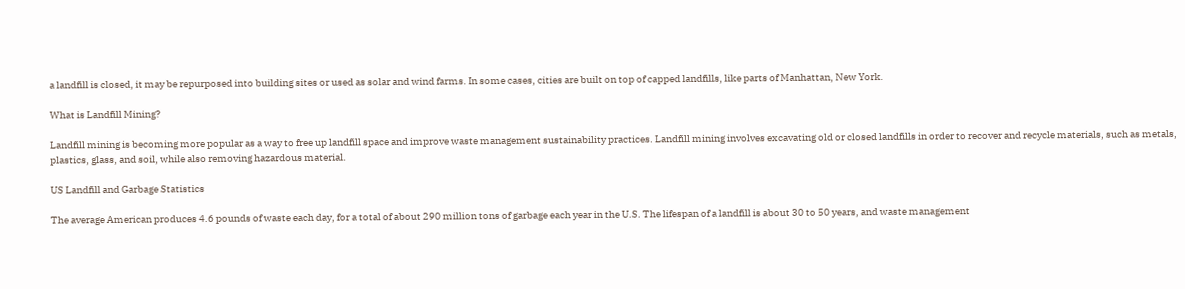a landfill is closed, it may be repurposed into building sites or used as solar and wind farms. In some cases, cities are built on top of capped landfills, like parts of Manhattan, New York.

What is Landfill Mining?

Landfill mining is becoming more popular as a way to free up landfill space and improve waste management sustainability practices. Landfill mining involves excavating old or closed landfills in order to recover and recycle materials, such as metals, plastics, glass, and soil, while also removing hazardous material.

US Landfill and Garbage Statistics

The average American produces 4.6 pounds of waste each day, for a total of about 290 million tons of garbage each year in the U.S. The lifespan of a landfill is about 30 to 50 years, and waste management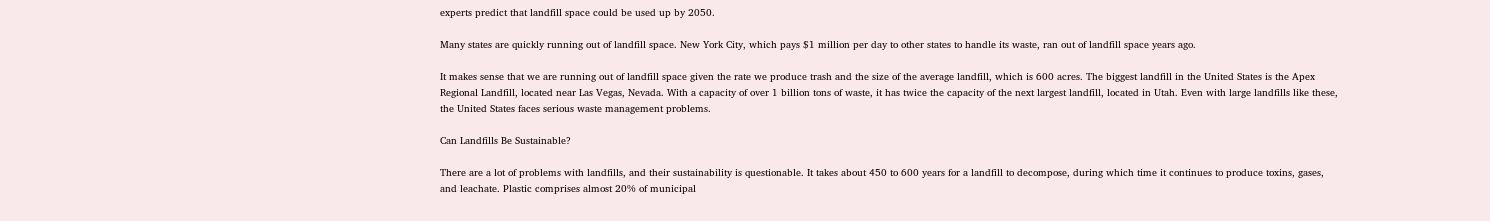experts predict that landfill space could be used up by 2050.

Many states are quickly running out of landfill space. New York City, which pays $1 million per day to other states to handle its waste, ran out of landfill space years ago.

It makes sense that we are running out of landfill space given the rate we produce trash and the size of the average landfill, which is 600 acres. The biggest landfill in the United States is the Apex Regional Landfill, located near Las Vegas, Nevada. With a capacity of over 1 billion tons of waste, it has twice the capacity of the next largest landfill, located in Utah. Even with large landfills like these, the United States faces serious waste management problems.

Can Landfills Be Sustainable?

There are a lot of problems with landfills, and their sustainability is questionable. It takes about 450 to 600 years for a landfill to decompose, during which time it continues to produce toxins, gases, and leachate. Plastic comprises almost 20% of municipal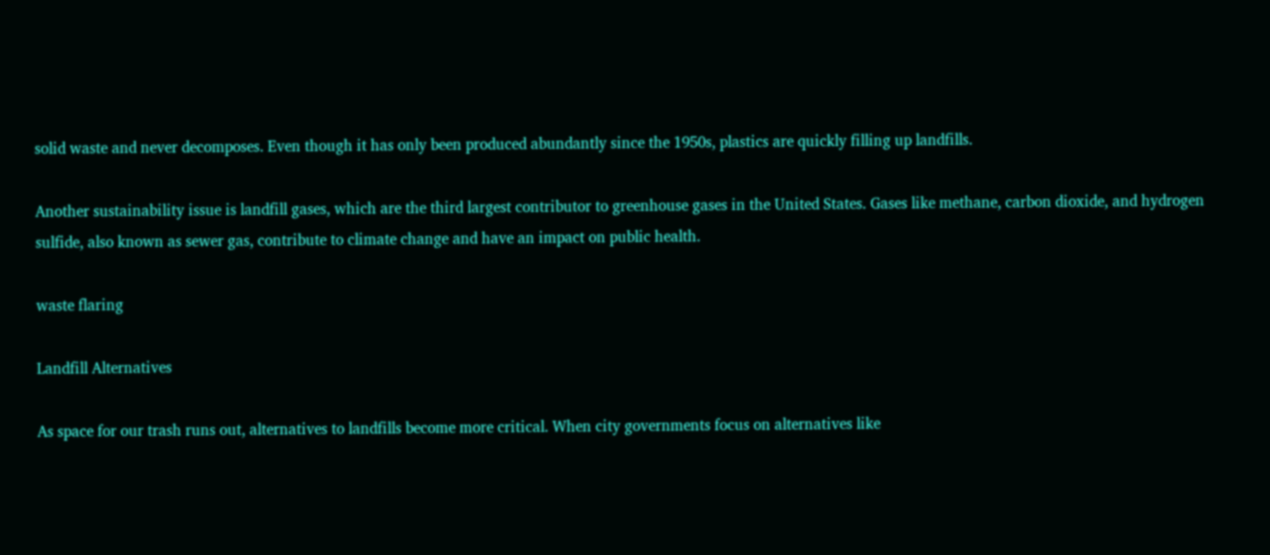solid waste and never decomposes. Even though it has only been produced abundantly since the 1950s, plastics are quickly filling up landfills.

Another sustainability issue is landfill gases, which are the third largest contributor to greenhouse gases in the United States. Gases like methane, carbon dioxide, and hydrogen sulfide, also known as sewer gas, contribute to climate change and have an impact on public health.

waste flaring

Landfill Alternatives

As space for our trash runs out, alternatives to landfills become more critical. When city governments focus on alternatives like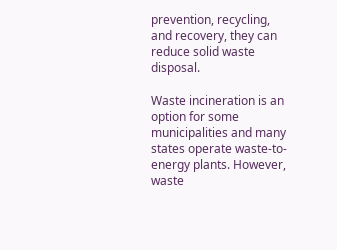prevention, recycling, and recovery, they can reduce solid waste disposal.

Waste incineration is an option for some municipalities and many states operate waste-to-energy plants. However, waste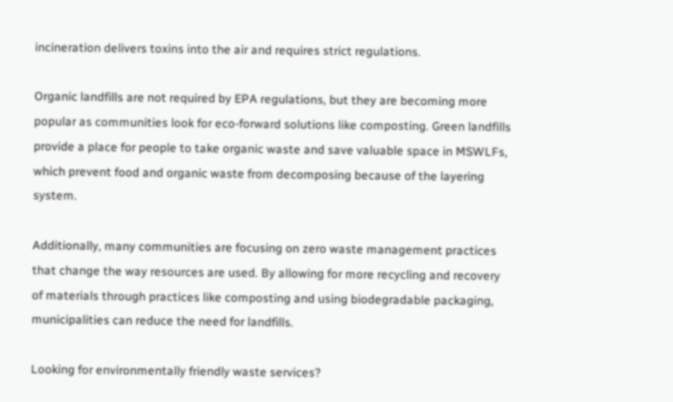incineration delivers toxins into the air and requires strict regulations.

Organic landfills are not required by EPA regulations, but they are becoming more popular as communities look for eco-forward solutions like composting. Green landfills provide a place for people to take organic waste and save valuable space in MSWLFs, which prevent food and organic waste from decomposing because of the layering system.

Additionally, many communities are focusing on zero waste management practices that change the way resources are used. By allowing for more recycling and recovery of materials through practices like composting and using biodegradable packaging, municipalities can reduce the need for landfills.

Looking for environmentally friendly waste services?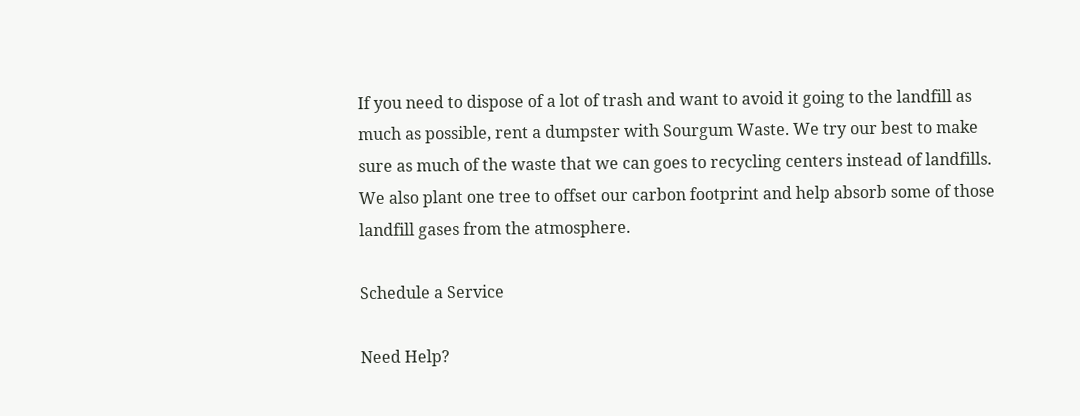If you need to dispose of a lot of trash and want to avoid it going to the landfill as much as possible, rent a dumpster with Sourgum Waste. We try our best to make sure as much of the waste that we can goes to recycling centers instead of landfills. We also plant one tree to offset our carbon footprint and help absorb some of those landfill gases from the atmosphere.

Schedule a Service

Need Help?